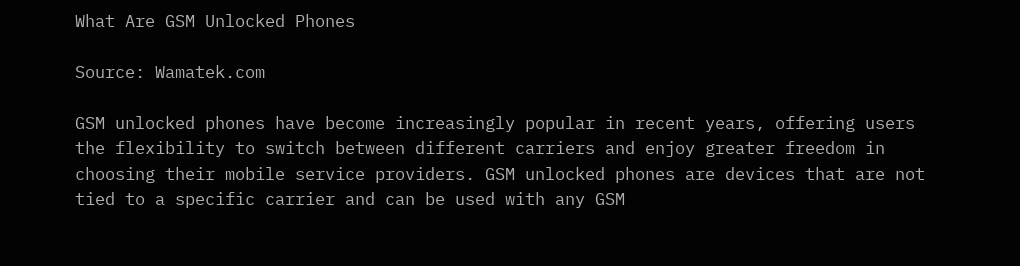What Are GSM Unlocked Phones

Source: Wamatek.com

GSM unlocked phones have become increasingly popular in recent years, offering users the flexibility to switch between different carriers and enjoy greater freedom in choosing their mobile service providers. GSM unlocked phones are devices that are not tied to a specific carrier and can be used with any GSM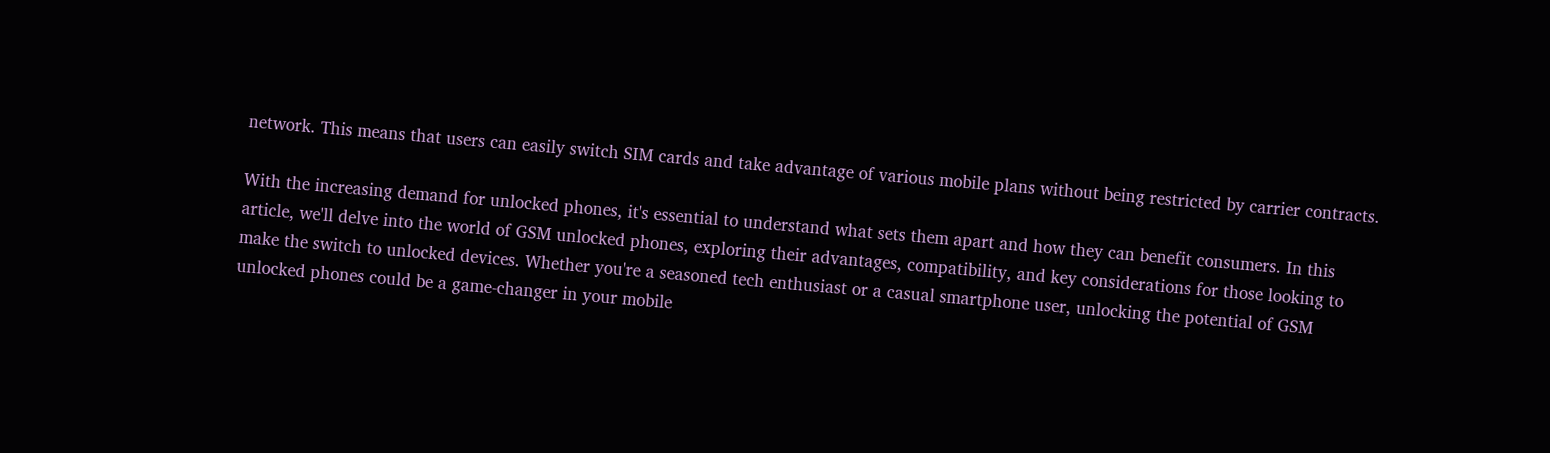network. This means that users can easily switch SIM cards and take advantage of various mobile plans without being restricted by carrier contracts.

With the increasing demand for unlocked phones, it's essential to understand what sets them apart and how they can benefit consumers. In this article, we'll delve into the world of GSM unlocked phones, exploring their advantages, compatibility, and key considerations for those looking to make the switch to unlocked devices. Whether you're a seasoned tech enthusiast or a casual smartphone user, unlocking the potential of GSM unlocked phones could be a game-changer in your mobile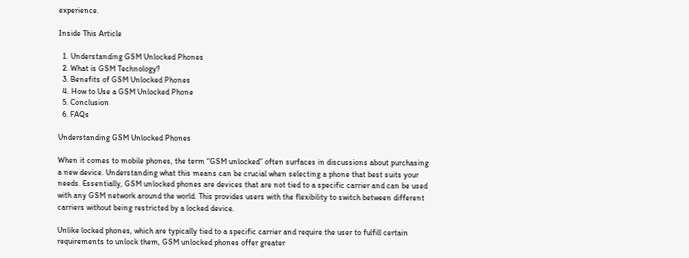experience.

Inside This Article

  1. Understanding GSM Unlocked Phones
  2. What is GSM Technology?
  3. Benefits of GSM Unlocked Phones
  4. How to Use a GSM Unlocked Phone
  5. Conclusion
  6. FAQs

Understanding GSM Unlocked Phones

When it comes to mobile phones, the term “GSM unlocked” often surfaces in discussions about purchasing a new device. Understanding what this means can be crucial when selecting a phone that best suits your needs. Essentially, GSM unlocked phones are devices that are not tied to a specific carrier and can be used with any GSM network around the world. This provides users with the flexibility to switch between different carriers without being restricted by a locked device.

Unlike locked phones, which are typically tied to a specific carrier and require the user to fulfill certain requirements to unlock them, GSM unlocked phones offer greater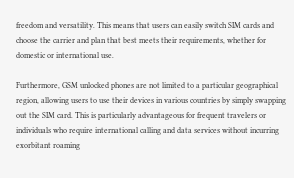freedom and versatility. This means that users can easily switch SIM cards and choose the carrier and plan that best meets their requirements, whether for domestic or international use.

Furthermore, GSM unlocked phones are not limited to a particular geographical region, allowing users to use their devices in various countries by simply swapping out the SIM card. This is particularly advantageous for frequent travelers or individuals who require international calling and data services without incurring exorbitant roaming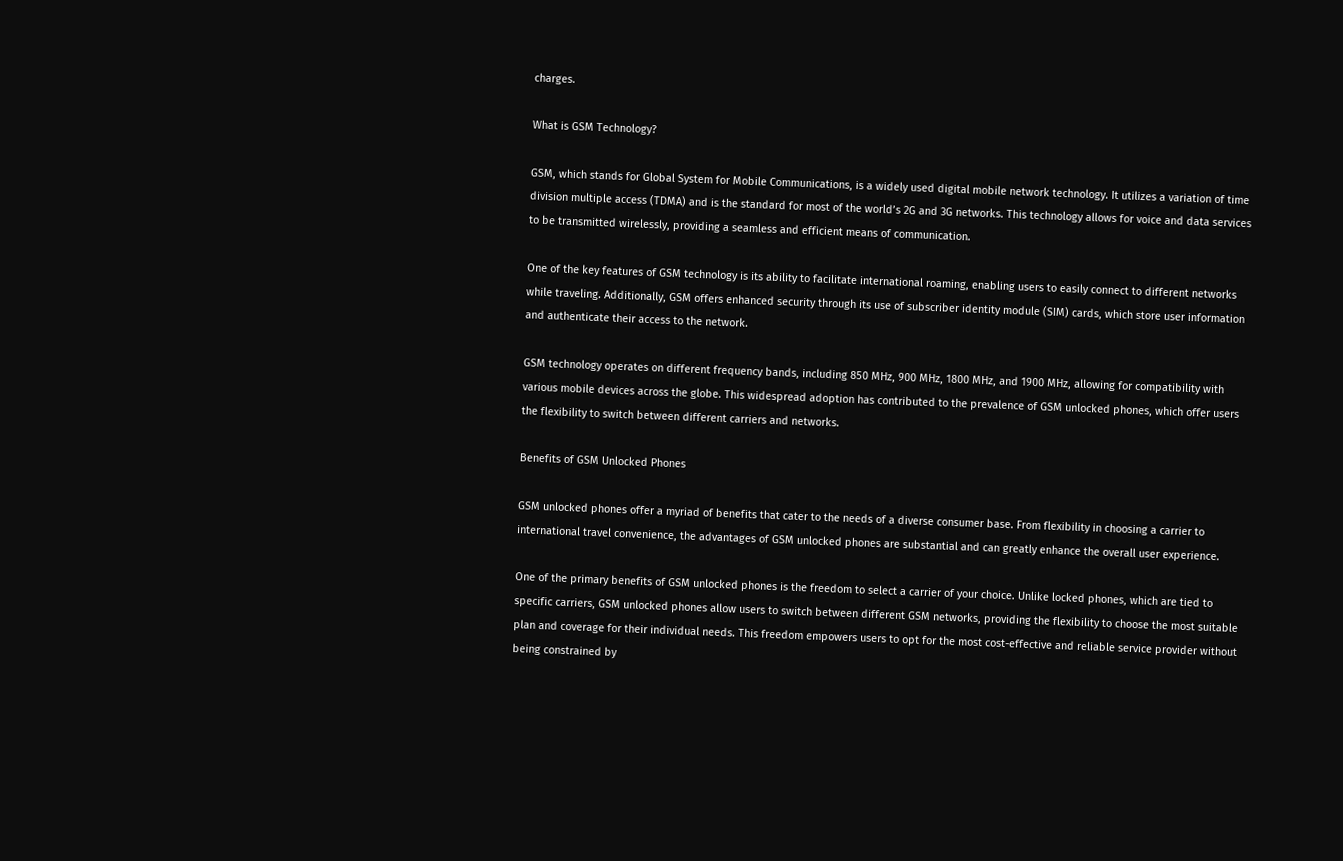charges.

What is GSM Technology?

GSM, which stands for Global System for Mobile Communications, is a widely used digital mobile network technology. It utilizes a variation of time division multiple access (TDMA) and is the standard for most of the world’s 2G and 3G networks. This technology allows for voice and data services to be transmitted wirelessly, providing a seamless and efficient means of communication.

One of the key features of GSM technology is its ability to facilitate international roaming, enabling users to easily connect to different networks while traveling. Additionally, GSM offers enhanced security through its use of subscriber identity module (SIM) cards, which store user information and authenticate their access to the network.

GSM technology operates on different frequency bands, including 850 MHz, 900 MHz, 1800 MHz, and 1900 MHz, allowing for compatibility with various mobile devices across the globe. This widespread adoption has contributed to the prevalence of GSM unlocked phones, which offer users the flexibility to switch between different carriers and networks.

Benefits of GSM Unlocked Phones

GSM unlocked phones offer a myriad of benefits that cater to the needs of a diverse consumer base. From flexibility in choosing a carrier to international travel convenience, the advantages of GSM unlocked phones are substantial and can greatly enhance the overall user experience.

One of the primary benefits of GSM unlocked phones is the freedom to select a carrier of your choice. Unlike locked phones, which are tied to specific carriers, GSM unlocked phones allow users to switch between different GSM networks, providing the flexibility to choose the most suitable plan and coverage for their individual needs. This freedom empowers users to opt for the most cost-effective and reliable service provider without being constrained by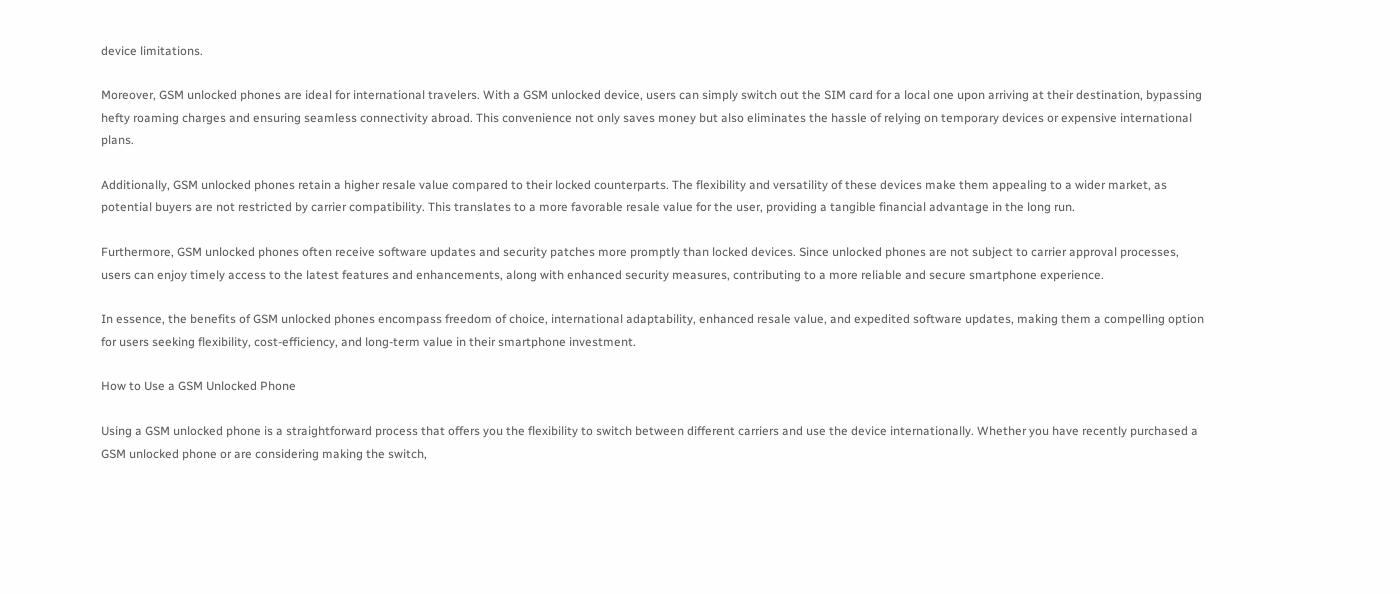device limitations.

Moreover, GSM unlocked phones are ideal for international travelers. With a GSM unlocked device, users can simply switch out the SIM card for a local one upon arriving at their destination, bypassing hefty roaming charges and ensuring seamless connectivity abroad. This convenience not only saves money but also eliminates the hassle of relying on temporary devices or expensive international plans.

Additionally, GSM unlocked phones retain a higher resale value compared to their locked counterparts. The flexibility and versatility of these devices make them appealing to a wider market, as potential buyers are not restricted by carrier compatibility. This translates to a more favorable resale value for the user, providing a tangible financial advantage in the long run.

Furthermore, GSM unlocked phones often receive software updates and security patches more promptly than locked devices. Since unlocked phones are not subject to carrier approval processes, users can enjoy timely access to the latest features and enhancements, along with enhanced security measures, contributing to a more reliable and secure smartphone experience.

In essence, the benefits of GSM unlocked phones encompass freedom of choice, international adaptability, enhanced resale value, and expedited software updates, making them a compelling option for users seeking flexibility, cost-efficiency, and long-term value in their smartphone investment.

How to Use a GSM Unlocked Phone

Using a GSM unlocked phone is a straightforward process that offers you the flexibility to switch between different carriers and use the device internationally. Whether you have recently purchased a GSM unlocked phone or are considering making the switch,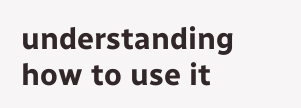understanding how to use it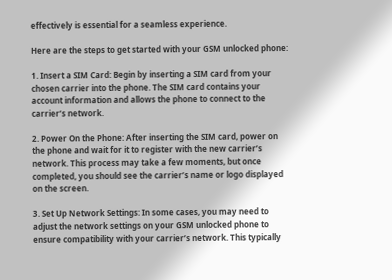effectively is essential for a seamless experience.

Here are the steps to get started with your GSM unlocked phone:

1. Insert a SIM Card: Begin by inserting a SIM card from your chosen carrier into the phone. The SIM card contains your account information and allows the phone to connect to the carrier’s network.

2. Power On the Phone: After inserting the SIM card, power on the phone and wait for it to register with the new carrier’s network. This process may take a few moments, but once completed, you should see the carrier’s name or logo displayed on the screen.

3. Set Up Network Settings: In some cases, you may need to adjust the network settings on your GSM unlocked phone to ensure compatibility with your carrier’s network. This typically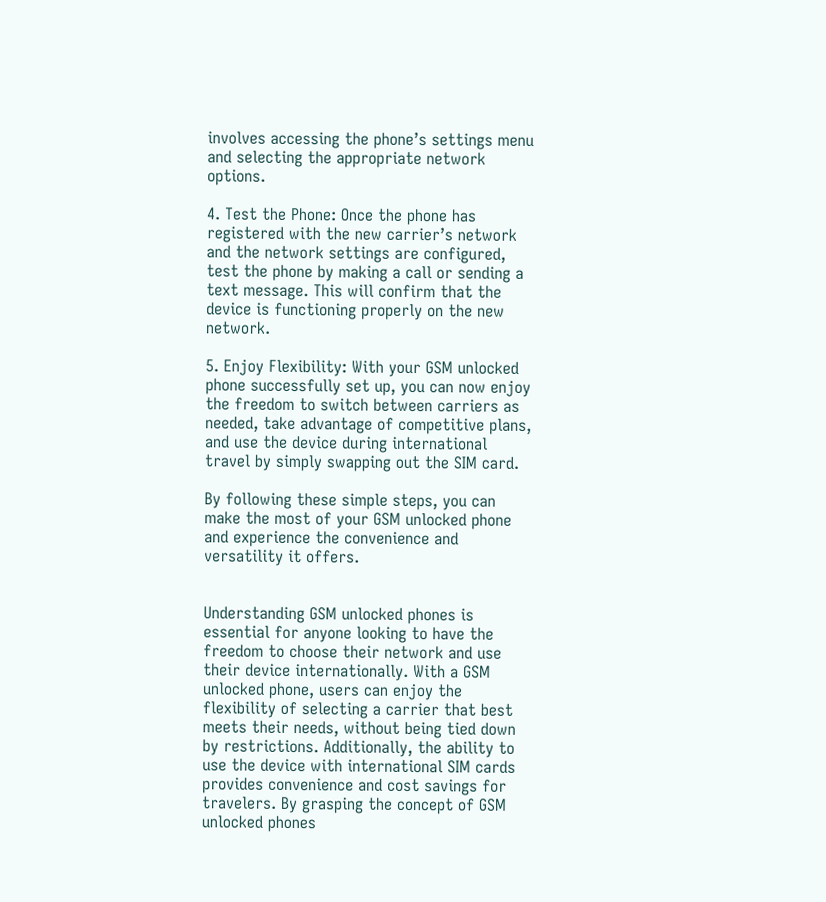involves accessing the phone’s settings menu and selecting the appropriate network options.

4. Test the Phone: Once the phone has registered with the new carrier’s network and the network settings are configured, test the phone by making a call or sending a text message. This will confirm that the device is functioning properly on the new network.

5. Enjoy Flexibility: With your GSM unlocked phone successfully set up, you can now enjoy the freedom to switch between carriers as needed, take advantage of competitive plans, and use the device during international travel by simply swapping out the SIM card.

By following these simple steps, you can make the most of your GSM unlocked phone and experience the convenience and versatility it offers.


Understanding GSM unlocked phones is essential for anyone looking to have the freedom to choose their network and use their device internationally. With a GSM unlocked phone, users can enjoy the flexibility of selecting a carrier that best meets their needs, without being tied down by restrictions. Additionally, the ability to use the device with international SIM cards provides convenience and cost savings for travelers. By grasping the concept of GSM unlocked phones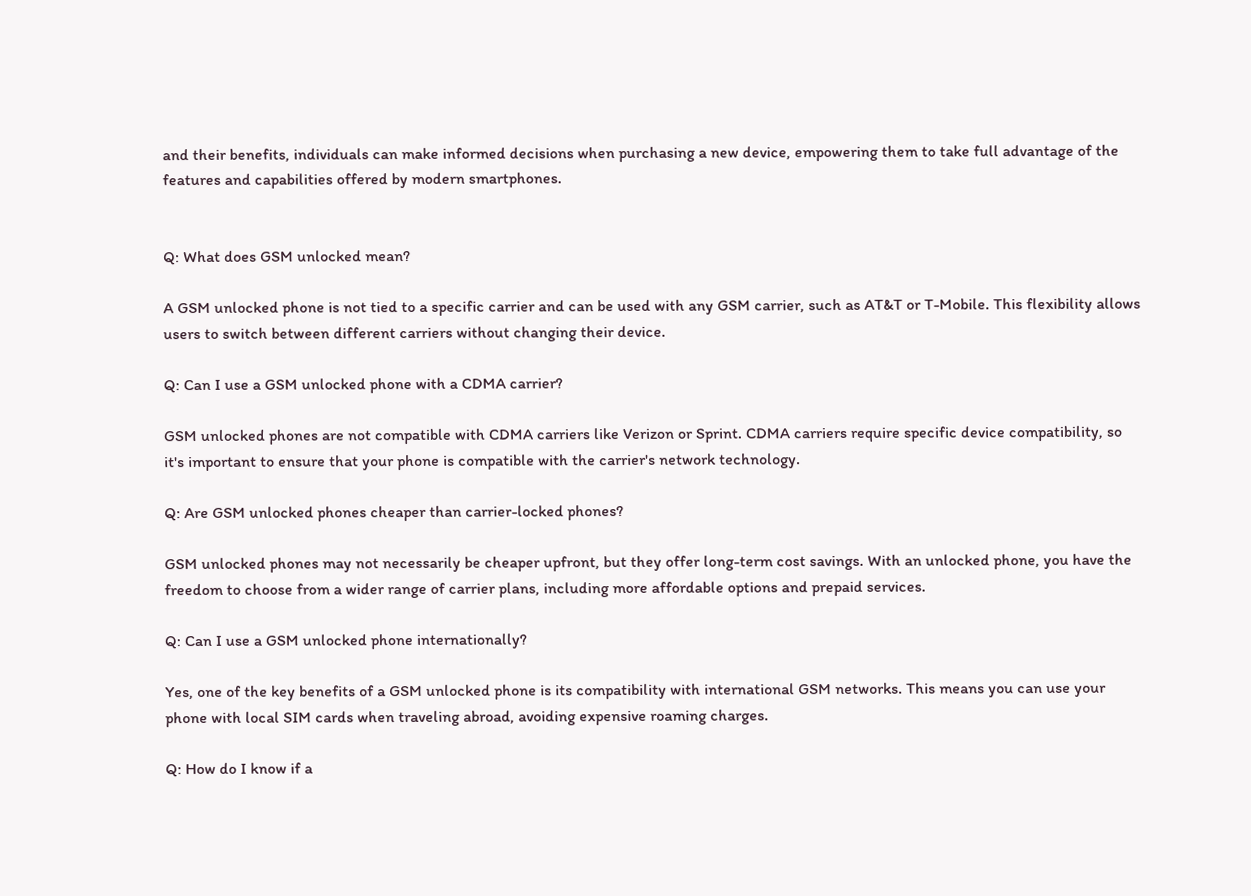and their benefits, individuals can make informed decisions when purchasing a new device, empowering them to take full advantage of the features and capabilities offered by modern smartphones.


Q: What does GSM unlocked mean?

A GSM unlocked phone is not tied to a specific carrier and can be used with any GSM carrier, such as AT&T or T-Mobile. This flexibility allows users to switch between different carriers without changing their device.

Q: Can I use a GSM unlocked phone with a CDMA carrier?

GSM unlocked phones are not compatible with CDMA carriers like Verizon or Sprint. CDMA carriers require specific device compatibility, so it's important to ensure that your phone is compatible with the carrier's network technology.

Q: Are GSM unlocked phones cheaper than carrier-locked phones?

GSM unlocked phones may not necessarily be cheaper upfront, but they offer long-term cost savings. With an unlocked phone, you have the freedom to choose from a wider range of carrier plans, including more affordable options and prepaid services.

Q: Can I use a GSM unlocked phone internationally?

Yes, one of the key benefits of a GSM unlocked phone is its compatibility with international GSM networks. This means you can use your phone with local SIM cards when traveling abroad, avoiding expensive roaming charges.

Q: How do I know if a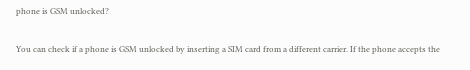phone is GSM unlocked?

You can check if a phone is GSM unlocked by inserting a SIM card from a different carrier. If the phone accepts the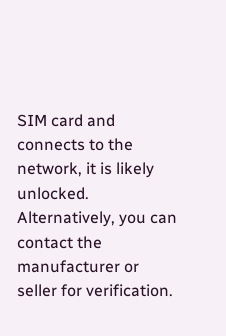SIM card and connects to the network, it is likely unlocked. Alternatively, you can contact the manufacturer or seller for verification.